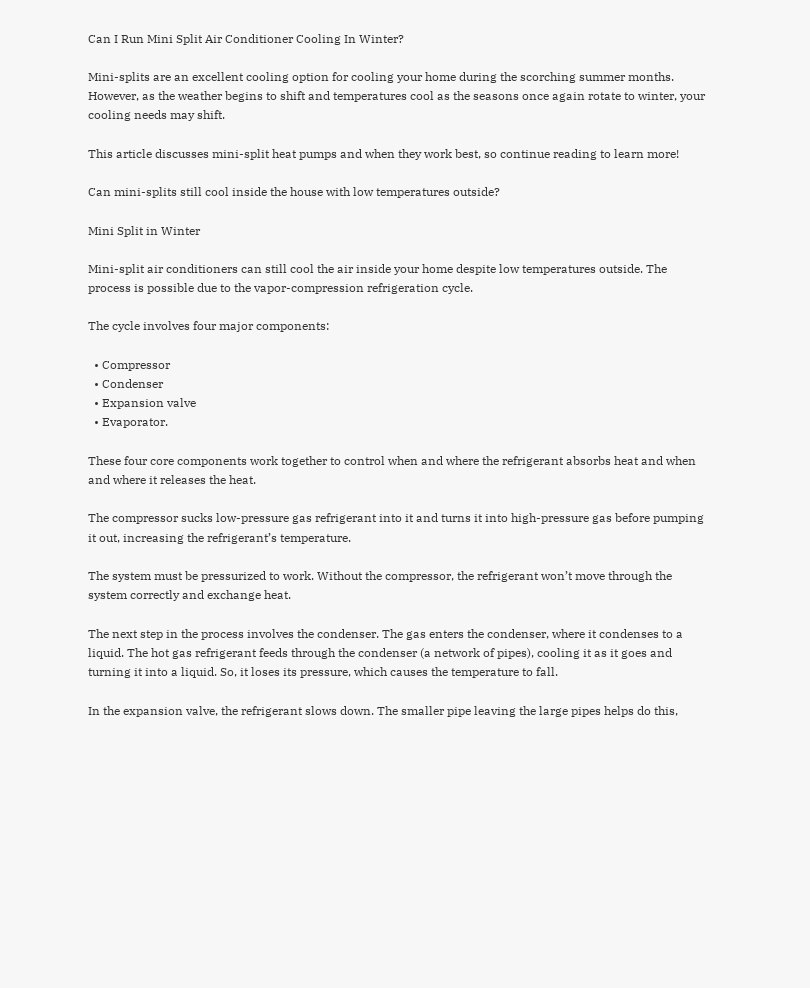Can I Run Mini Split Air Conditioner Cooling In Winter?

Mini-splits are an excellent cooling option for cooling your home during the scorching summer months. However, as the weather begins to shift and temperatures cool as the seasons once again rotate to winter, your cooling needs may shift.

This article discusses mini-split heat pumps and when they work best, so continue reading to learn more!

Can mini-splits still cool inside the house with low temperatures outside?

Mini Split in Winter

Mini-split air conditioners can still cool the air inside your home despite low temperatures outside. The process is possible due to the vapor-compression refrigeration cycle.

The cycle involves four major components:

  • Compressor
  • Condenser
  • Expansion valve
  • Evaporator.

These four core components work together to control when and where the refrigerant absorbs heat and when and where it releases the heat.

The compressor sucks low-pressure gas refrigerant into it and turns it into high-pressure gas before pumping it out, increasing the refrigerant’s temperature.

The system must be pressurized to work. Without the compressor, the refrigerant won’t move through the system correctly and exchange heat.

The next step in the process involves the condenser. The gas enters the condenser, where it condenses to a liquid. The hot gas refrigerant feeds through the condenser (a network of pipes), cooling it as it goes and turning it into a liquid. So, it loses its pressure, which causes the temperature to fall.

In the expansion valve, the refrigerant slows down. The smaller pipe leaving the large pipes helps do this,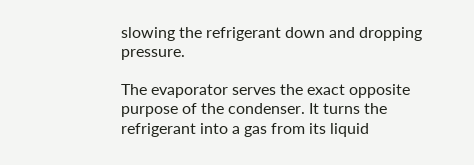slowing the refrigerant down and dropping pressure.

The evaporator serves the exact opposite purpose of the condenser. It turns the refrigerant into a gas from its liquid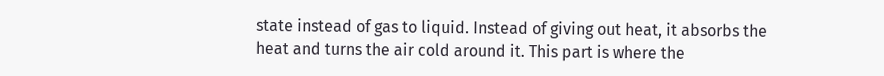state instead of gas to liquid. Instead of giving out heat, it absorbs the heat and turns the air cold around it. This part is where the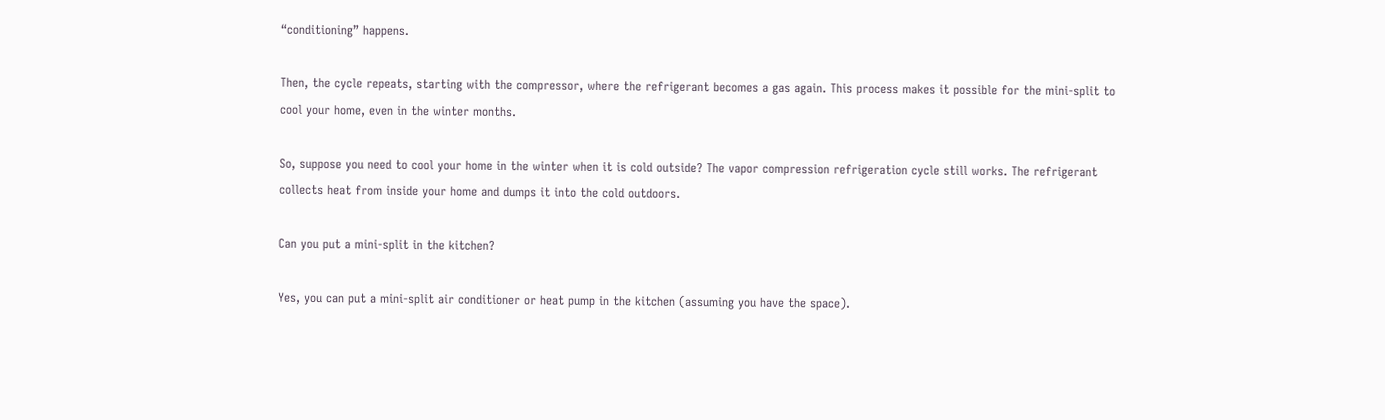“conditioning” happens.

Then, the cycle repeats, starting with the compressor, where the refrigerant becomes a gas again. This process makes it possible for the mini-split to cool your home, even in the winter months.

So, suppose you need to cool your home in the winter when it is cold outside? The vapor compression refrigeration cycle still works. The refrigerant collects heat from inside your home and dumps it into the cold outdoors.

Can you put a mini-split in the kitchen?

Yes, you can put a mini-split air conditioner or heat pump in the kitchen (assuming you have the space).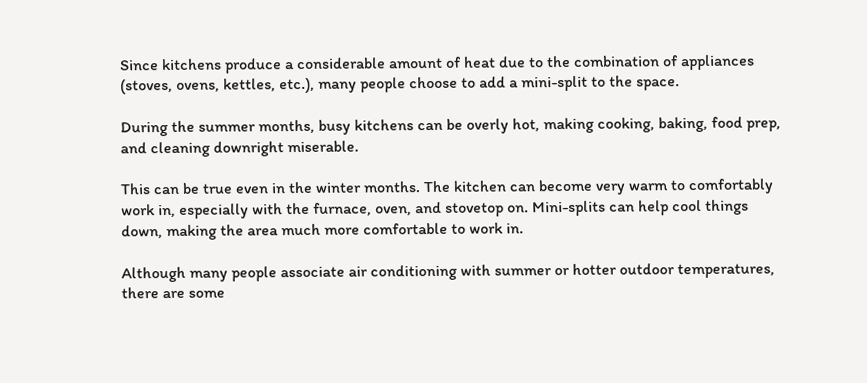Since kitchens produce a considerable amount of heat due to the combination of appliances (stoves, ovens, kettles, etc.), many people choose to add a mini-split to the space.

During the summer months, busy kitchens can be overly hot, making cooking, baking, food prep, and cleaning downright miserable.

This can be true even in the winter months. The kitchen can become very warm to comfortably work in, especially with the furnace, oven, and stovetop on. Mini-splits can help cool things down, making the area much more comfortable to work in.

Although many people associate air conditioning with summer or hotter outdoor temperatures, there are some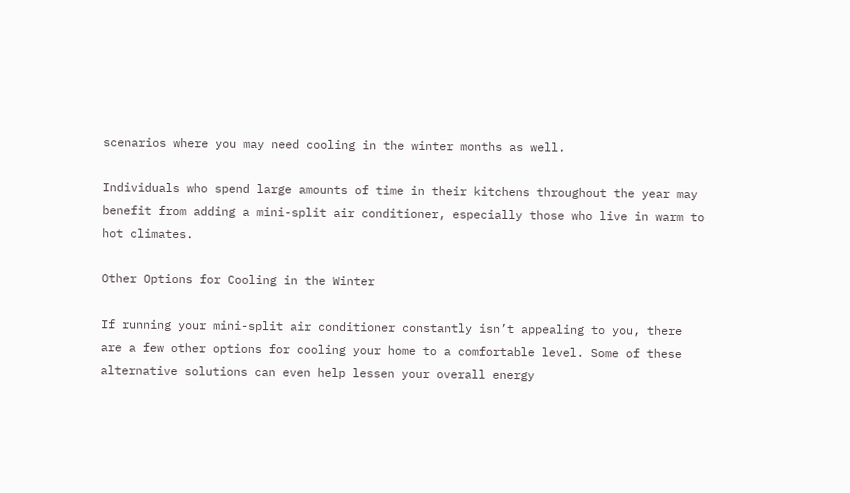scenarios where you may need cooling in the winter months as well.

Individuals who spend large amounts of time in their kitchens throughout the year may benefit from adding a mini-split air conditioner, especially those who live in warm to hot climates.

Other Options for Cooling in the Winter

If running your mini-split air conditioner constantly isn’t appealing to you, there are a few other options for cooling your home to a comfortable level. Some of these alternative solutions can even help lessen your overall energy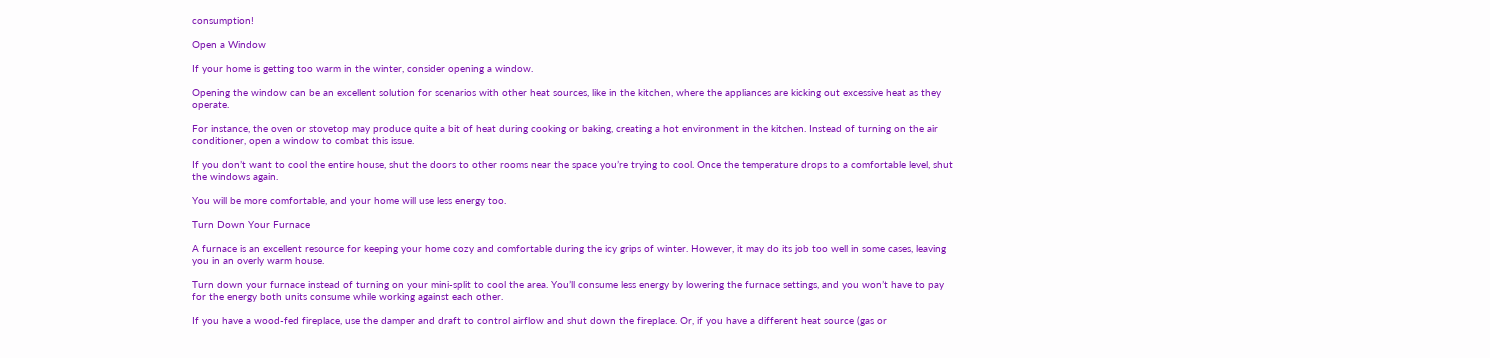consumption!

Open a Window

If your home is getting too warm in the winter, consider opening a window.

Opening the window can be an excellent solution for scenarios with other heat sources, like in the kitchen, where the appliances are kicking out excessive heat as they operate.

For instance, the oven or stovetop may produce quite a bit of heat during cooking or baking, creating a hot environment in the kitchen. Instead of turning on the air conditioner, open a window to combat this issue.

If you don’t want to cool the entire house, shut the doors to other rooms near the space you’re trying to cool. Once the temperature drops to a comfortable level, shut the windows again.

You will be more comfortable, and your home will use less energy too.

Turn Down Your Furnace

A furnace is an excellent resource for keeping your home cozy and comfortable during the icy grips of winter. However, it may do its job too well in some cases, leaving you in an overly warm house.

Turn down your furnace instead of turning on your mini-split to cool the area. You’ll consume less energy by lowering the furnace settings, and you won’t have to pay for the energy both units consume while working against each other.

If you have a wood-fed fireplace, use the damper and draft to control airflow and shut down the fireplace. Or, if you have a different heat source (gas or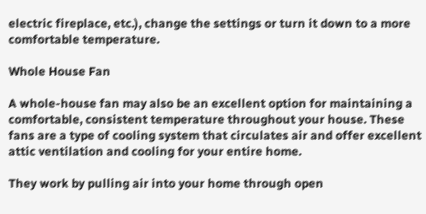electric fireplace, etc.), change the settings or turn it down to a more comfortable temperature.

Whole House Fan

A whole-house fan may also be an excellent option for maintaining a comfortable, consistent temperature throughout your house. These fans are a type of cooling system that circulates air and offer excellent attic ventilation and cooling for your entire home.

They work by pulling air into your home through open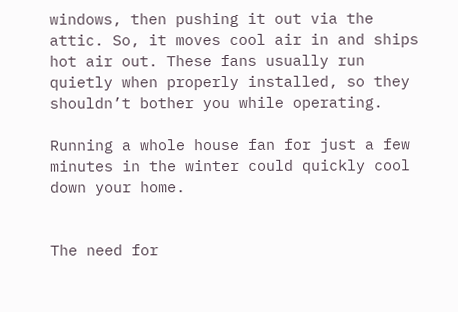windows, then pushing it out via the attic. So, it moves cool air in and ships hot air out. These fans usually run quietly when properly installed, so they shouldn’t bother you while operating.

Running a whole house fan for just a few minutes in the winter could quickly cool down your home.


The need for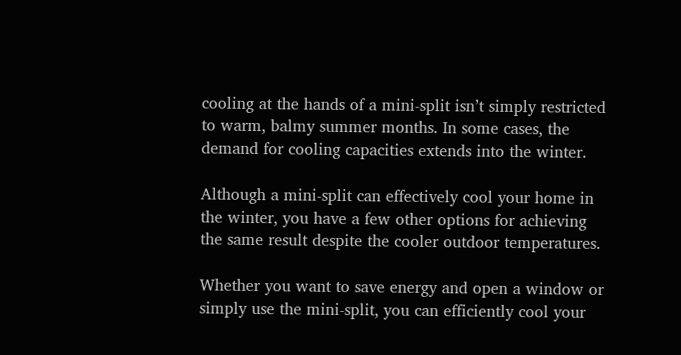cooling at the hands of a mini-split isn’t simply restricted to warm, balmy summer months. In some cases, the demand for cooling capacities extends into the winter.

Although a mini-split can effectively cool your home in the winter, you have a few other options for achieving the same result despite the cooler outdoor temperatures.

Whether you want to save energy and open a window or simply use the mini-split, you can efficiently cool your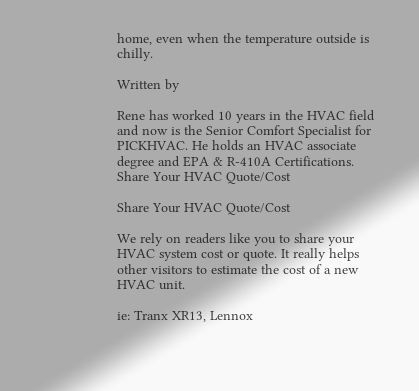home, even when the temperature outside is chilly.

Written by

Rene has worked 10 years in the HVAC field and now is the Senior Comfort Specialist for PICKHVAC. He holds an HVAC associate degree and EPA & R-410A Certifications.
Share Your HVAC Quote/Cost

Share Your HVAC Quote/Cost

We rely on readers like you to share your HVAC system cost or quote. It really helps other visitors to estimate the cost of a new HVAC unit.

ie: Tranx XR13, Lennox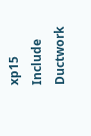xp15
Include Ductwork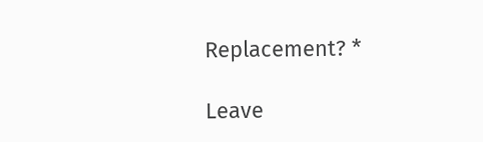Replacement? *

Leave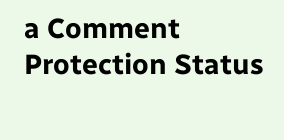a Comment Protection Status